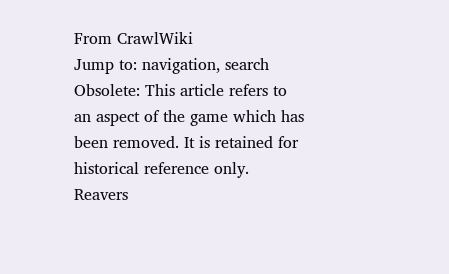From CrawlWiki
Jump to: navigation, search
Obsolete: This article refers to an aspect of the game which has been removed. It is retained for historical reference only.
Reavers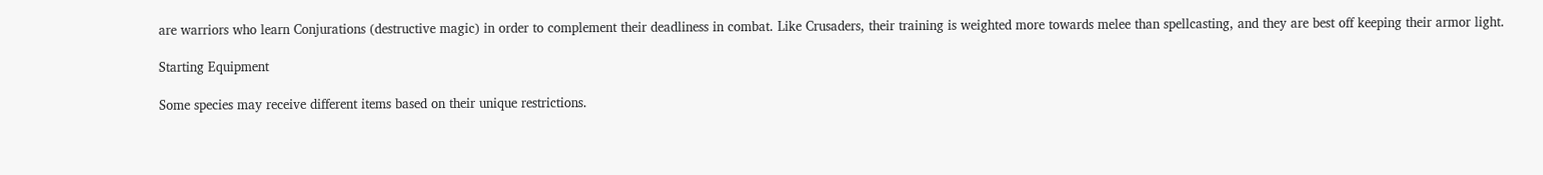are warriors who learn Conjurations (destructive magic) in order to complement their deadliness in combat. Like Crusaders, their training is weighted more towards melee than spellcasting, and they are best off keeping their armor light.

Starting Equipment

Some species may receive different items based on their unique restrictions.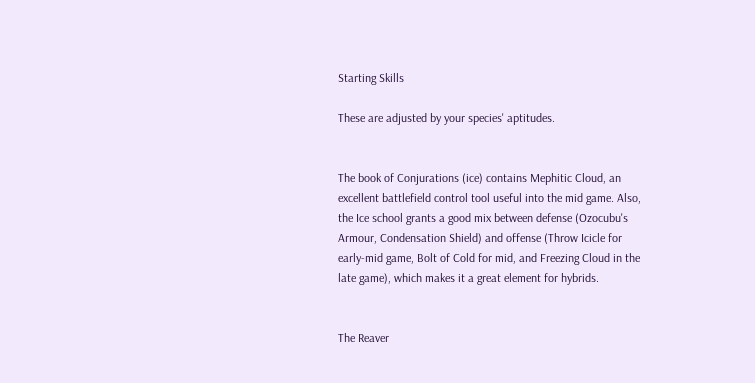Starting Skills

These are adjusted by your species' aptitudes.


The book of Conjurations (ice) contains Mephitic Cloud, an excellent battlefield control tool useful into the mid game. Also, the Ice school grants a good mix between defense (Ozocubu's Armour, Condensation Shield) and offense (Throw Icicle for early-mid game, Bolt of Cold for mid, and Freezing Cloud in the late game), which makes it a great element for hybrids.


The Reaver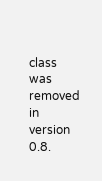class was removed in version 0.8.